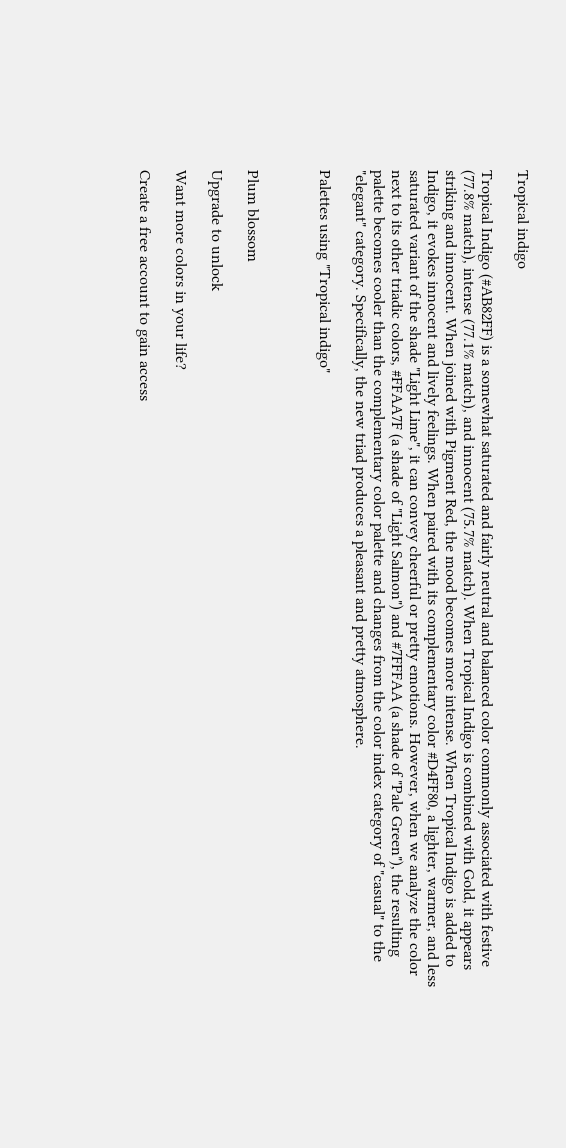Tropical indigo

Tropical Indigo (#AB82FF) is a somewhat saturated and fairly neutral and balanced color commonly associated with festive (77.8% match), intense (77.1% match), and innocent (75.7% match). When Tropical Indigo is combined with Gold, it appears striking and innocent. When joined with Pigment Red, the mood becomes more intense. When Tropical Indigo is added to Indigo, it evokes innocent and lively feelings. When paired with its complementary color #D4FF80, a lighter, warmer, and less saturated variant of the shade "Light Lime", it can convey cheerful or pretty emotions. However, when we analyze the color next to its other triadic colors, #FFAA7F (a shade of "Light Salmon") and #7FFFAA (a shade of "Pale Green"), the resulting palette becomes cooler than the complementary color palette and changes from the color index category of "casual" to the "elegant" category. Specifically, the new triad produces a pleasant and pretty atmosphere.

Palettes using "Tropical indigo"



Plum blossom

Upgrade to unlock

Want more colors in your life?

Create a free account to gain access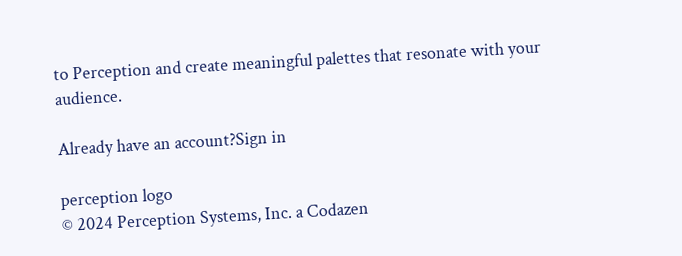to Perception and create meaningful palettes that resonate with your audience.

Already have an account?Sign in

perception logo
© 2024 Perception Systems, Inc. a Codazen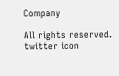Company

All rights reserved.
twitter icon